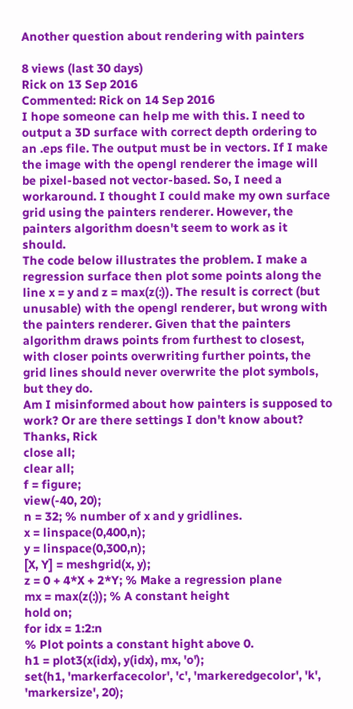Another question about rendering with painters

8 views (last 30 days)
Rick on 13 Sep 2016
Commented: Rick on 14 Sep 2016
I hope someone can help me with this. I need to output a 3D surface with correct depth ordering to an .eps file. The output must be in vectors. If I make the image with the opengl renderer the image will be pixel-based not vector-based. So, I need a workaround. I thought I could make my own surface grid using the painters renderer. However, the painters algorithm doesn't seem to work as it should.
The code below illustrates the problem. I make a regression surface then plot some points along the line x = y and z = max(z(:)). The result is correct (but unusable) with the opengl renderer, but wrong with the painters renderer. Given that the painters algorithm draws points from furthest to closest, with closer points overwriting further points, the grid lines should never overwrite the plot symbols, but they do.
Am I misinformed about how painters is supposed to work? Or are there settings I don't know about?
Thanks, Rick
close all;
clear all;
f = figure;
view(-40, 20);
n = 32; % number of x and y gridlines.
x = linspace(0,400,n);
y = linspace(0,300,n);
[X, Y] = meshgrid(x, y);
z = 0 + 4*X + 2*Y; % Make a regression plane
mx = max(z(:)); % A constant height
hold on;
for idx = 1:2:n
% Plot points a constant hight above 0.
h1 = plot3(x(idx), y(idx), mx, 'o');
set(h1, 'markerfacecolor', 'c', 'markeredgecolor', 'k', 'markersize', 20);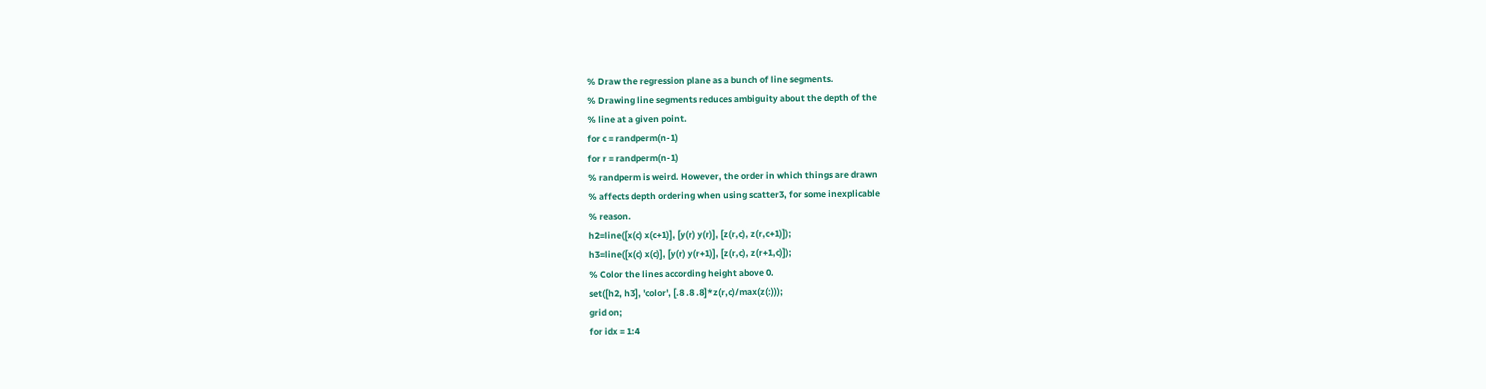% Draw the regression plane as a bunch of line segments.
% Drawing line segments reduces ambiguity about the depth of the
% line at a given point.
for c = randperm(n-1)
for r = randperm(n-1)
% randperm is weird. However, the order in which things are drawn
% affects depth ordering when using scatter3, for some inexplicable
% reason.
h2=line([x(c) x(c+1)], [y(r) y(r)], [z(r,c), z(r,c+1)]);
h3=line([x(c) x(c)], [y(r) y(r+1)], [z(r,c), z(r+1,c)]);
% Color the lines according height above 0.
set([h2, h3], 'color', [.8 .8 .8]*z(r,c)/max(z(:)));
grid on;
for idx = 1:4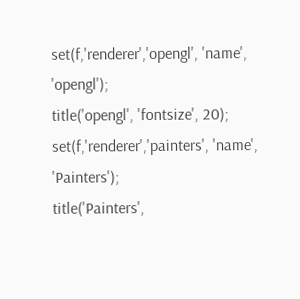set(f,'renderer','opengl', 'name', 'opengl');
title('opengl', 'fontsize', 20);
set(f,'renderer','painters', 'name', 'Painters');
title('Painters',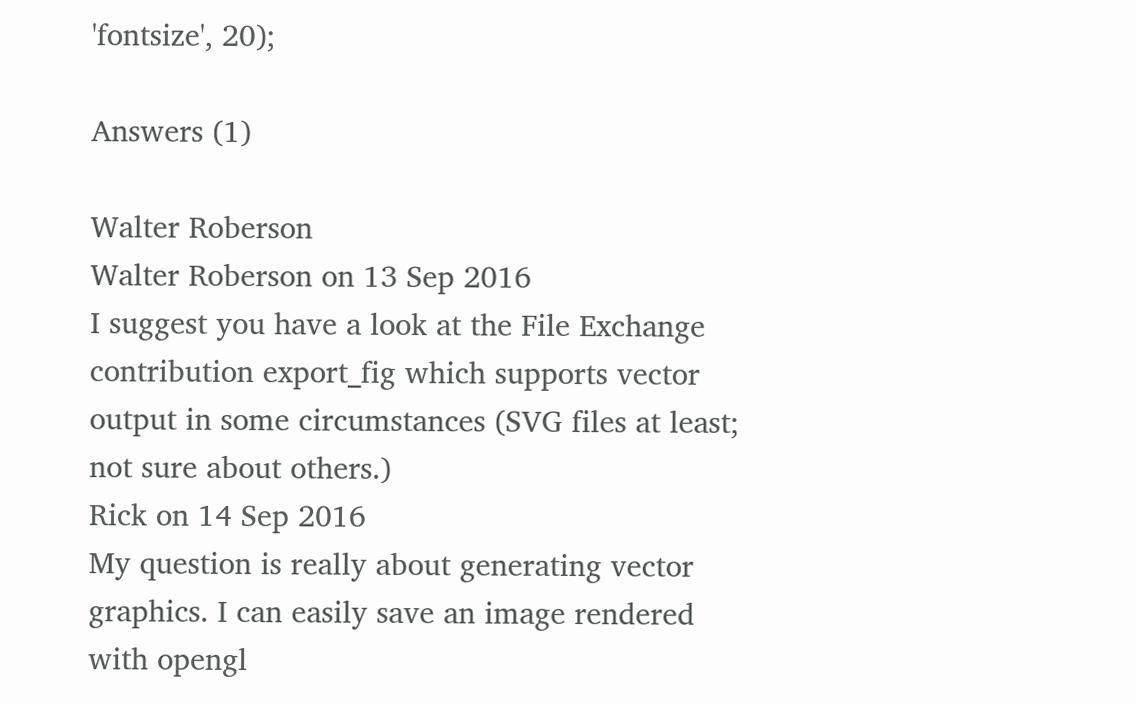'fontsize', 20);

Answers (1)

Walter Roberson
Walter Roberson on 13 Sep 2016
I suggest you have a look at the File Exchange contribution export_fig which supports vector output in some circumstances (SVG files at least; not sure about others.)
Rick on 14 Sep 2016
My question is really about generating vector graphics. I can easily save an image rendered with opengl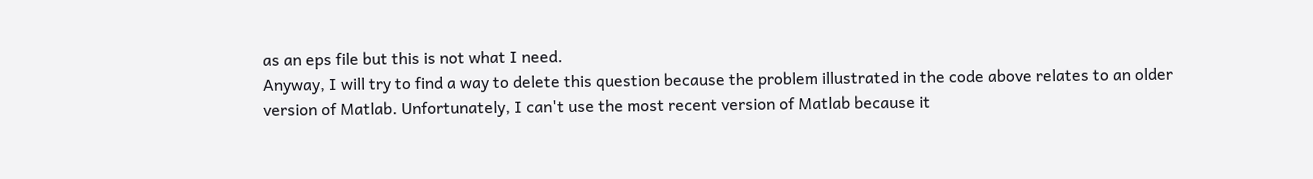as an eps file but this is not what I need.
Anyway, I will try to find a way to delete this question because the problem illustrated in the code above relates to an older version of Matlab. Unfortunately, I can't use the most recent version of Matlab because it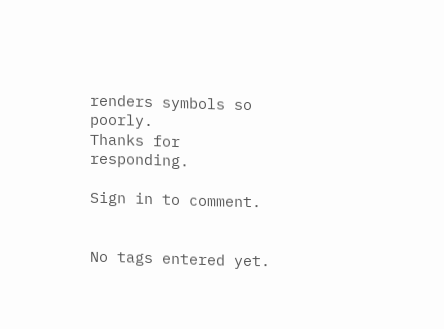renders symbols so poorly.
Thanks for responding.

Sign in to comment.


No tags entered yet.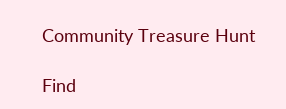Community Treasure Hunt

Find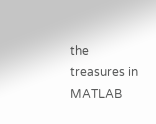the treasures in MATLAB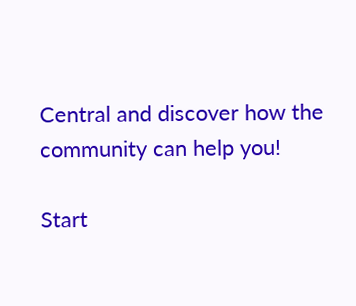Central and discover how the community can help you!

Start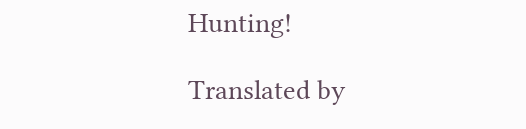Hunting!

Translated by